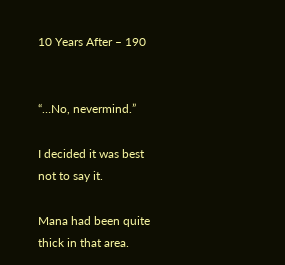10 Years After – 190


“…No, nevermind.”

I decided it was best not to say it.

Mana had been quite thick in that area.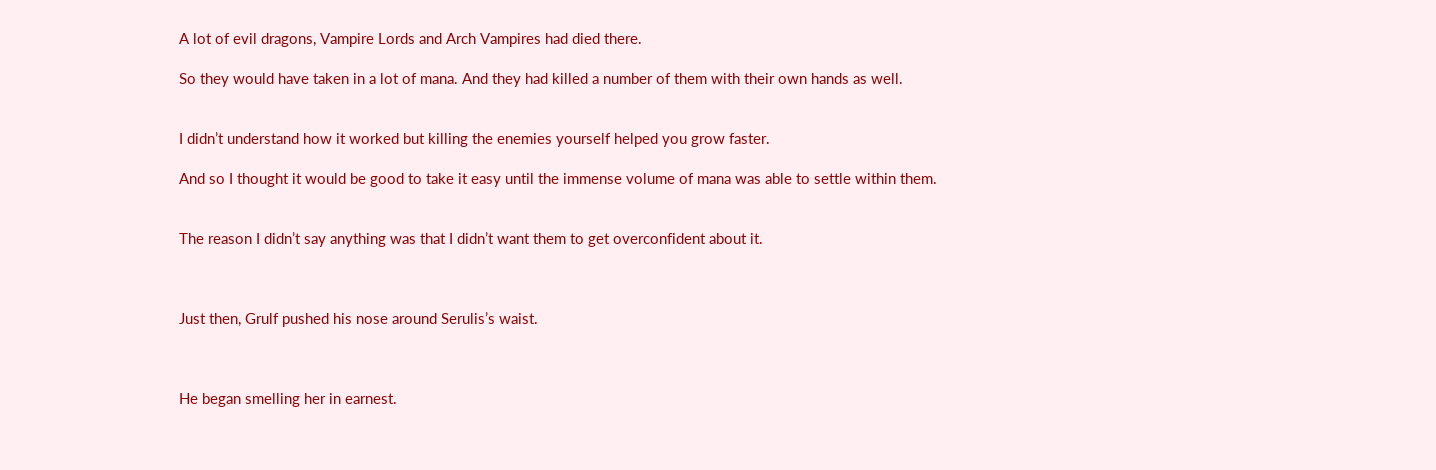A lot of evil dragons, Vampire Lords and Arch Vampires had died there.

So they would have taken in a lot of mana. And they had killed a number of them with their own hands as well.


I didn’t understand how it worked but killing the enemies yourself helped you grow faster.

And so I thought it would be good to take it easy until the immense volume of mana was able to settle within them.


The reason I didn’t say anything was that I didn’t want them to get overconfident about it.



Just then, Grulf pushed his nose around Serulis’s waist.



He began smelling her in earnest.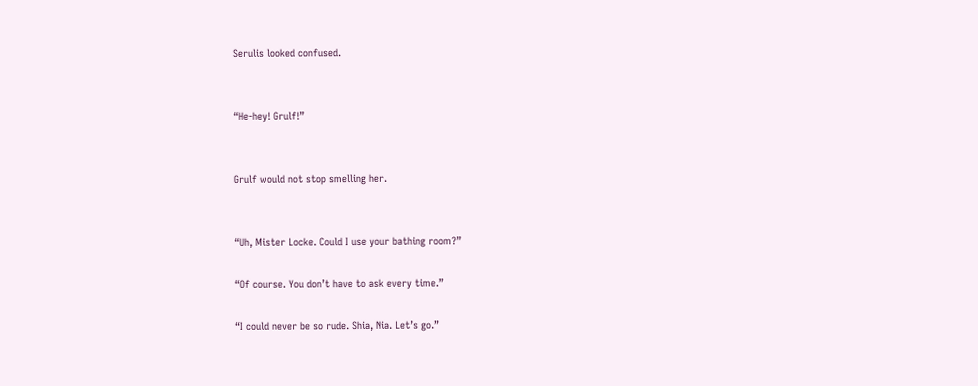Serulis looked confused.


“He-hey! Grulf!”


Grulf would not stop smelling her.


“Uh, Mister Locke. Could I use your bathing room?”

“Of course. You don’t have to ask every time.”

“I could never be so rude. Shia, Nia. Let’s go.”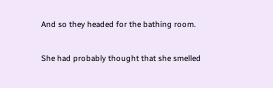And so they headed for the bathing room.

She had probably thought that she smelled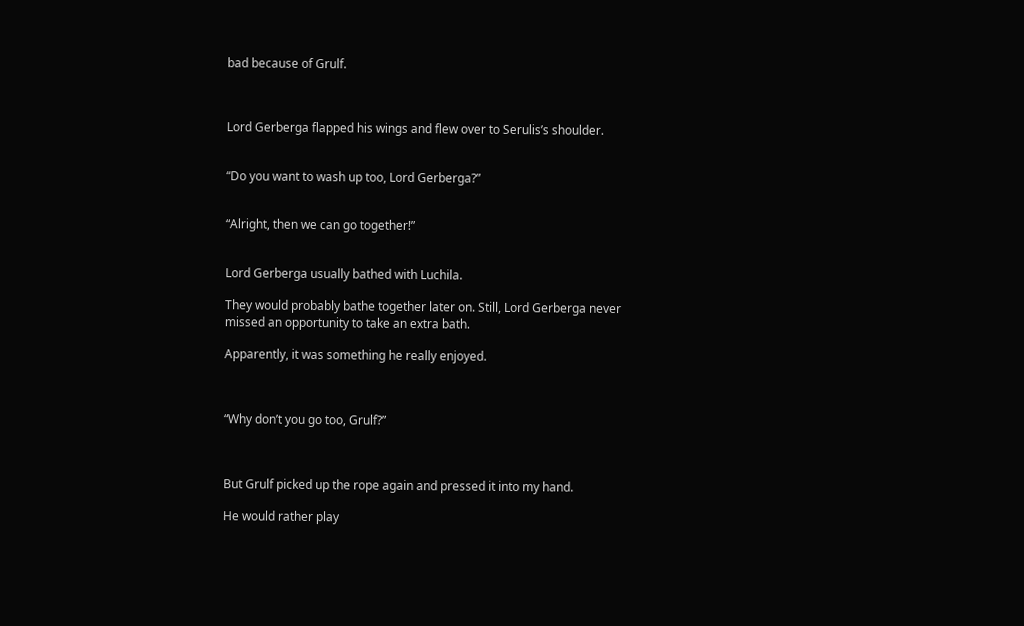bad because of Grulf.



Lord Gerberga flapped his wings and flew over to Serulis’s shoulder.


“Do you want to wash up too, Lord Gerberga?”


“Alright, then we can go together!”


Lord Gerberga usually bathed with Luchila.

They would probably bathe together later on. Still, Lord Gerberga never missed an opportunity to take an extra bath.

Apparently, it was something he really enjoyed.



“Why don’t you go too, Grulf?”



But Grulf picked up the rope again and pressed it into my hand.

He would rather play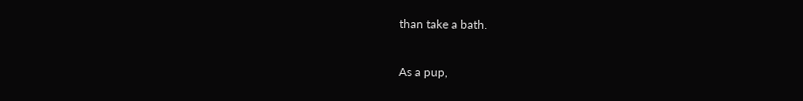than take a bath.

As a pup,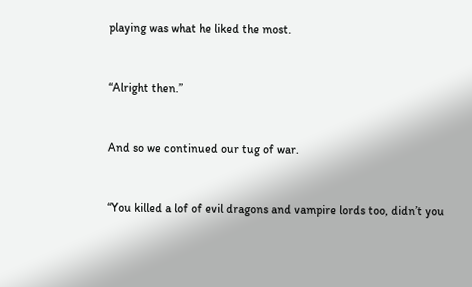playing was what he liked the most.


“Alright then.”


And so we continued our tug of war.


“You killed a lof of evil dragons and vampire lords too, didn’t you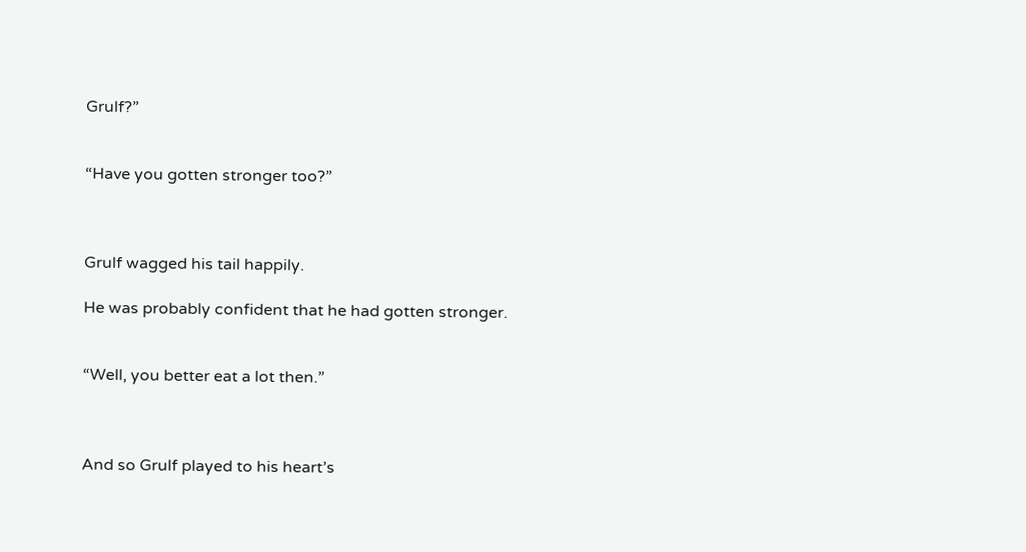Grulf?”


“Have you gotten stronger too?”



Grulf wagged his tail happily.

He was probably confident that he had gotten stronger.


“Well, you better eat a lot then.”



And so Grulf played to his heart’s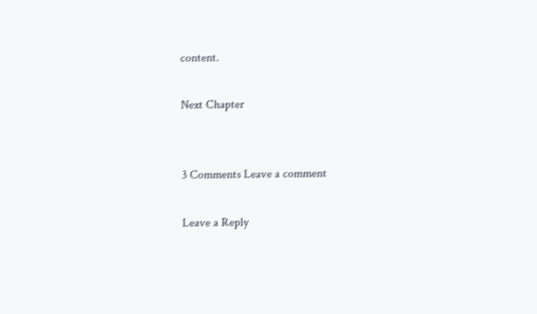content.

Next Chapter


3 Comments Leave a comment

Leave a Reply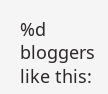%d bloggers like this: